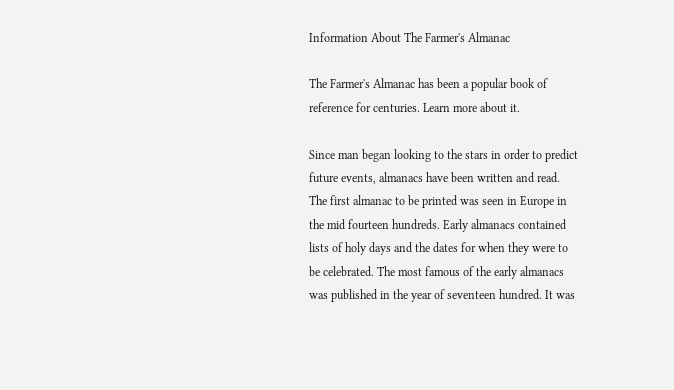Information About The Farmer's Almanac

The Farmer's Almanac has been a popular book of reference for centuries. Learn more about it.

Since man began looking to the stars in order to predict future events, almanacs have been written and read. The first almanac to be printed was seen in Europe in the mid fourteen hundreds. Early almanacs contained lists of holy days and the dates for when they were to be celebrated. The most famous of the early almanacs was published in the year of seventeen hundred. It was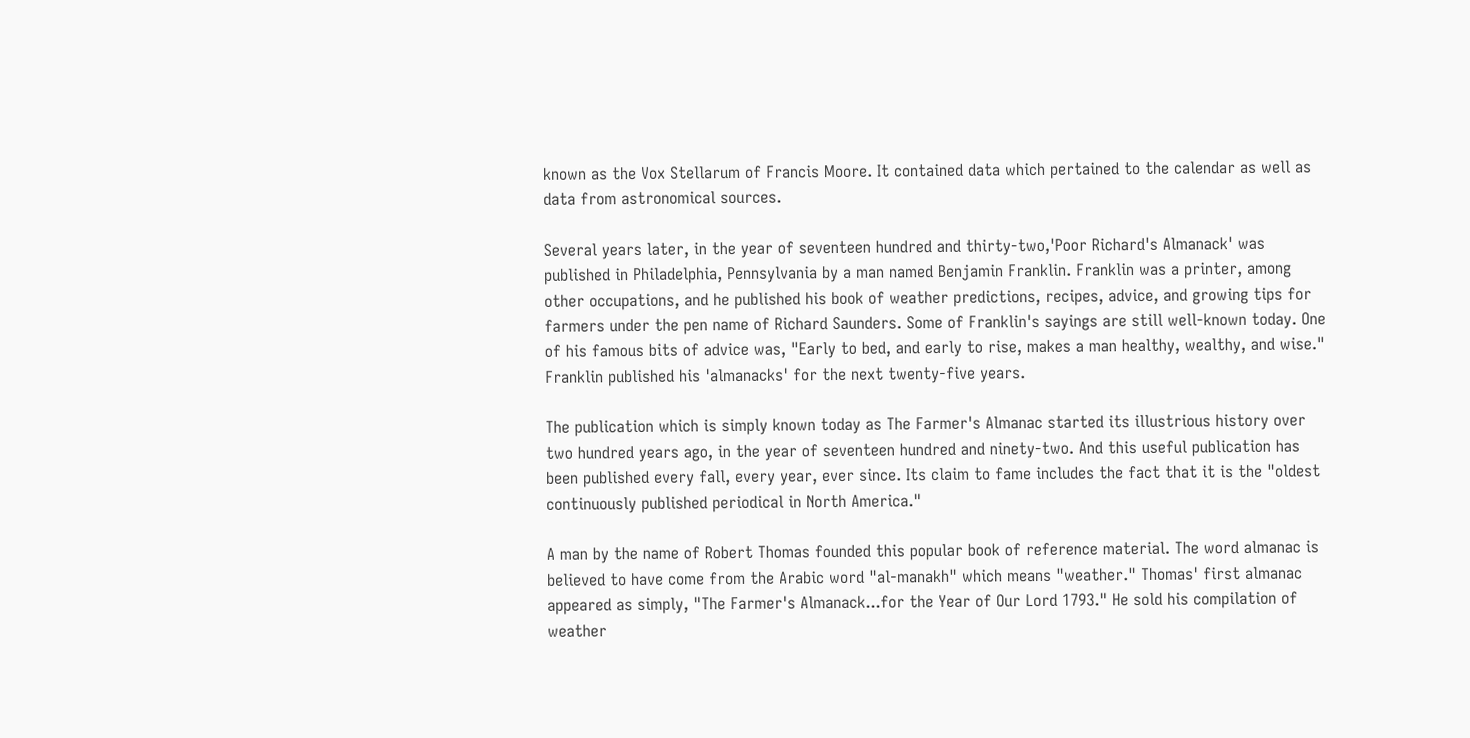known as the Vox Stellarum of Francis Moore. It contained data which pertained to the calendar as well as data from astronomical sources.

Several years later, in the year of seventeen hundred and thirty-two,'Poor Richard's Almanack' was published in Philadelphia, Pennsylvania by a man named Benjamin Franklin. Franklin was a printer, among other occupations, and he published his book of weather predictions, recipes, advice, and growing tips for farmers under the pen name of Richard Saunders. Some of Franklin's sayings are still well-known today. One of his famous bits of advice was, "Early to bed, and early to rise, makes a man healthy, wealthy, and wise." Franklin published his 'almanacks' for the next twenty-five years.

The publication which is simply known today as The Farmer's Almanac started its illustrious history over two hundred years ago, in the year of seventeen hundred and ninety-two. And this useful publication has been published every fall, every year, ever since. Its claim to fame includes the fact that it is the "oldest continuously published periodical in North America."

A man by the name of Robert Thomas founded this popular book of reference material. The word almanac is believed to have come from the Arabic word "al-manakh" which means "weather." Thomas' first almanac appeared as simply, "The Farmer's Almanack...for the Year of Our Lord 1793." He sold his compilation of weather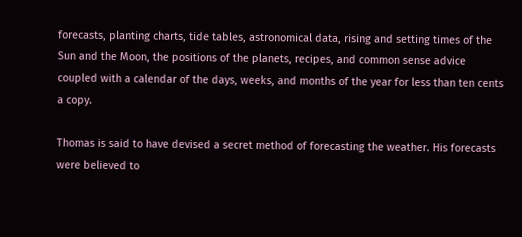forecasts, planting charts, tide tables, astronomical data, rising and setting times of the Sun and the Moon, the positions of the planets, recipes, and common sense advice coupled with a calendar of the days, weeks, and months of the year for less than ten cents a copy.

Thomas is said to have devised a secret method of forecasting the weather. His forecasts were believed to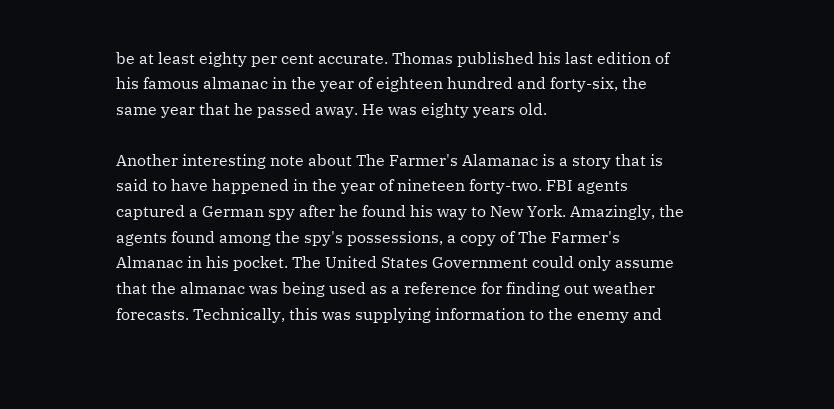be at least eighty per cent accurate. Thomas published his last edition of his famous almanac in the year of eighteen hundred and forty-six, the same year that he passed away. He was eighty years old.

Another interesting note about The Farmer's Alamanac is a story that is said to have happened in the year of nineteen forty-two. FBI agents captured a German spy after he found his way to New York. Amazingly, the agents found among the spy's possessions, a copy of The Farmer's Almanac in his pocket. The United States Government could only assume that the almanac was being used as a reference for finding out weather forecasts. Technically, this was supplying information to the enemy and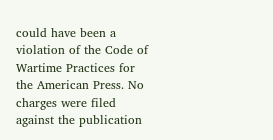could have been a violation of the Code of Wartime Practices for the American Press. No charges were filed against the publication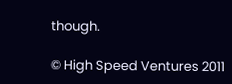though.

© High Speed Ventures 2011